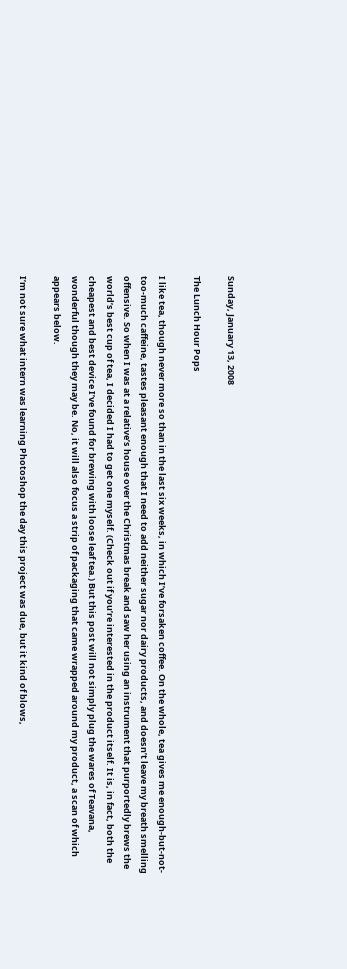Sunday, January 13, 2008

The Lunch Hour Pops

I like tea, though never more so than in the last six weeks, in which I’ve forsaken coffee. On the whole, tea gives me enough-but-not-too-much caffeine, tastes pleasant enough that I need to add neither sugar nor dairy products, and doesn’t leave my breath smelling offensive. So when I was at a relative’s house over the Christmas break and saw her using an instrument that purportedly brews the world’s best cup of tea, I decided I had to get one myself. (Check out if you’re interested in the product itself. It is, in fact, both the cheapest and best device I’ve found for brewing with loose leaf tea.) But this post will not simply plug the wares of Teavana, wonderful though they may be. No, it will also focus a strip of packaging that came wrapped around my product, a scan of which appears below.

I’m not sure what intern was learning Photoshop the day this project was due, but it kind of blows,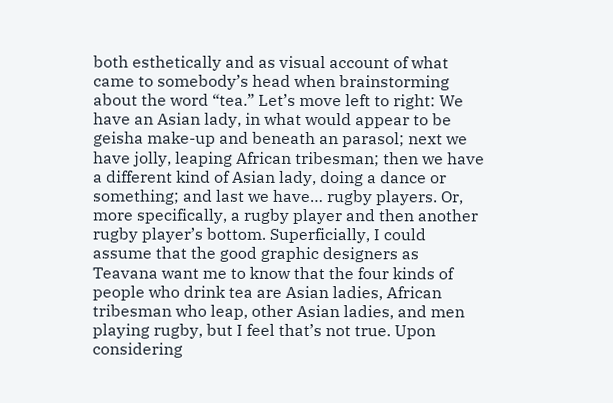both esthetically and as visual account of what came to somebody’s head when brainstorming about the word “tea.” Let’s move left to right: We have an Asian lady, in what would appear to be geisha make-up and beneath an parasol; next we have jolly, leaping African tribesman; then we have a different kind of Asian lady, doing a dance or something; and last we have… rugby players. Or, more specifically, a rugby player and then another rugby player’s bottom. Superficially, I could assume that the good graphic designers as Teavana want me to know that the four kinds of people who drink tea are Asian ladies, African tribesman who leap, other Asian ladies, and men playing rugby, but I feel that’s not true. Upon considering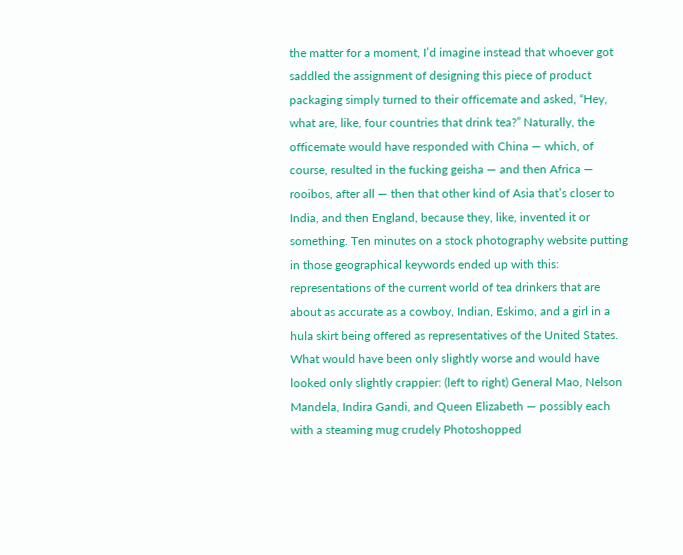the matter for a moment, I’d imagine instead that whoever got saddled the assignment of designing this piece of product packaging simply turned to their officemate and asked, “Hey, what are, like, four countries that drink tea?” Naturally, the officemate would have responded with China — which, of course, resulted in the fucking geisha — and then Africa — rooibos, after all — then that other kind of Asia that’s closer to India, and then England, because they, like, invented it or something. Ten minutes on a stock photography website putting in those geographical keywords ended up with this: representations of the current world of tea drinkers that are about as accurate as a cowboy, Indian, Eskimo, and a girl in a hula skirt being offered as representatives of the United States. What would have been only slightly worse and would have looked only slightly crappier: (left to right) General Mao, Nelson Mandela, Indira Gandi, and Queen Elizabeth — possibly each with a steaming mug crudely Photoshopped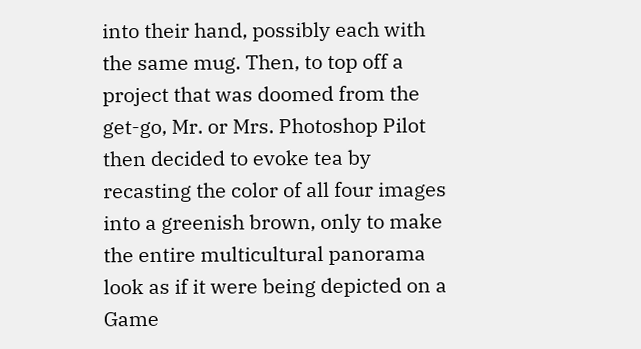into their hand, possibly each with the same mug. Then, to top off a project that was doomed from the get-go, Mr. or Mrs. Photoshop Pilot then decided to evoke tea by recasting the color of all four images into a greenish brown, only to make the entire multicultural panorama look as if it were being depicted on a Game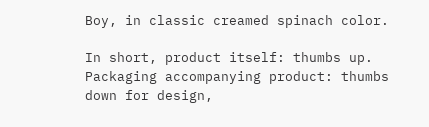Boy, in classic creamed spinach color.

In short, product itself: thumbs up. Packaging accompanying product: thumbs down for design,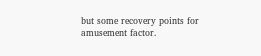but some recovery points for amusement factor.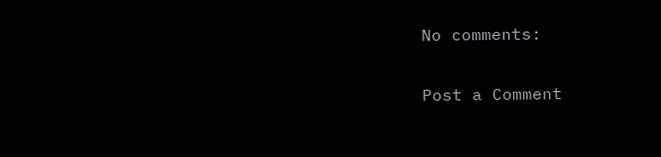No comments:

Post a Comment